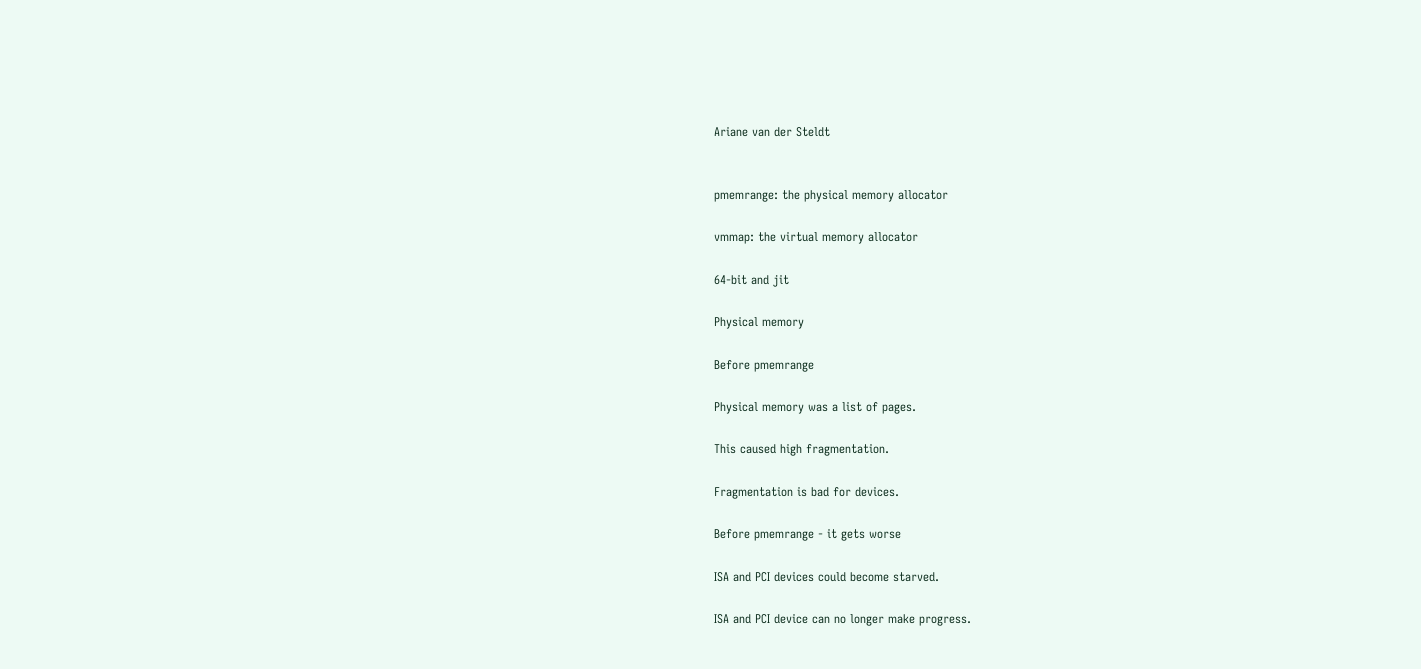Ariane van der Steldt


pmemrange: the physical memory allocator

vmmap: the virtual memory allocator

64-bit and jit

Physical memory

Before pmemrange

Physical memory was a list of pages.

This caused high fragmentation.

Fragmentation is bad for devices.

Before pmemrange - it gets worse

ISA and PCI devices could become starved.

ISA and PCI device can no longer make progress.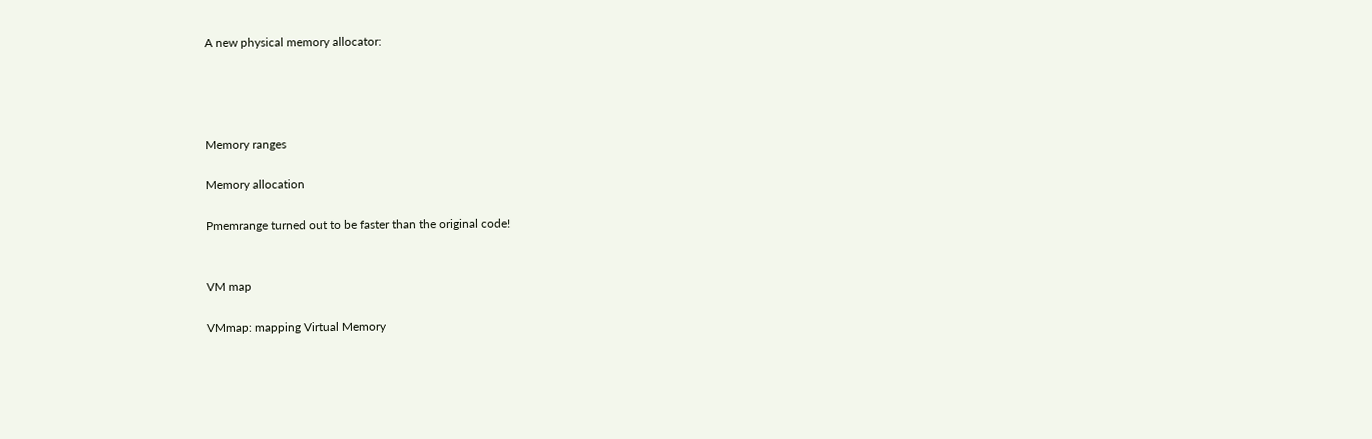A new physical memory allocator:




Memory ranges

Memory allocation

Pmemrange turned out to be faster than the original code!


VM map

VMmap: mapping Virtual Memory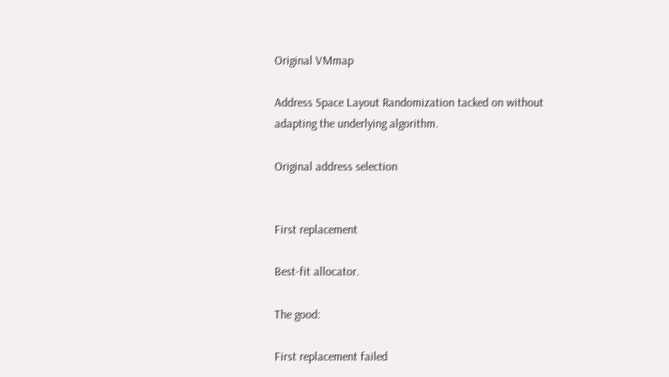Original VMmap

Address Space Layout Randomization tacked on without adapting the underlying algorithm.

Original address selection


First replacement

Best-fit allocator.

The good:

First replacement failed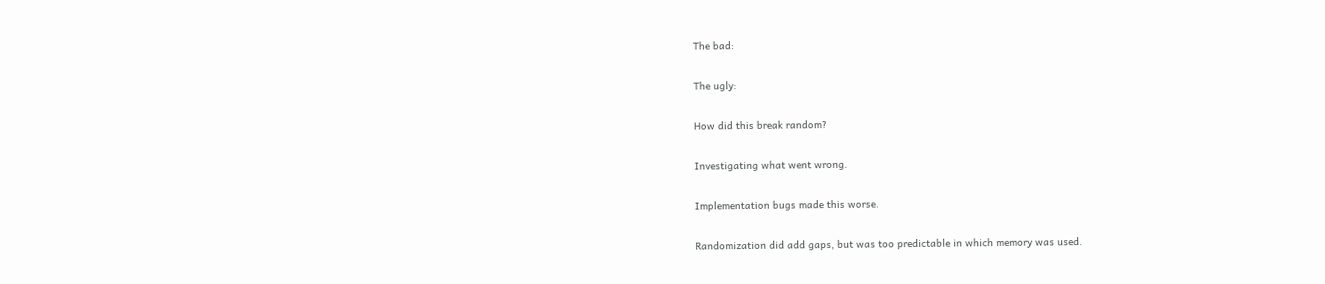The bad:

The ugly:

How did this break random?

Investigating what went wrong.

Implementation bugs made this worse.

Randomization did add gaps, but was too predictable in which memory was used.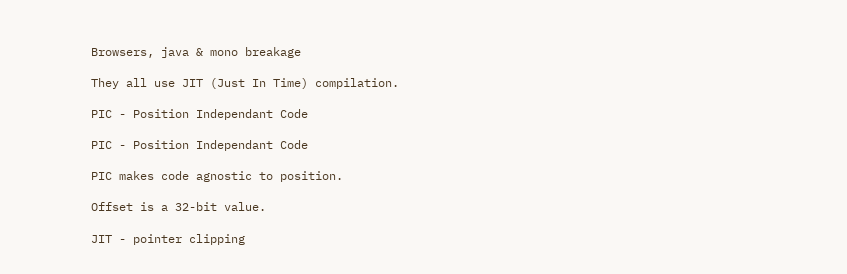Browsers, java & mono breakage

They all use JIT (Just In Time) compilation.

PIC - Position Independant Code

PIC - Position Independant Code

PIC makes code agnostic to position.

Offset is a 32-bit value.

JIT - pointer clipping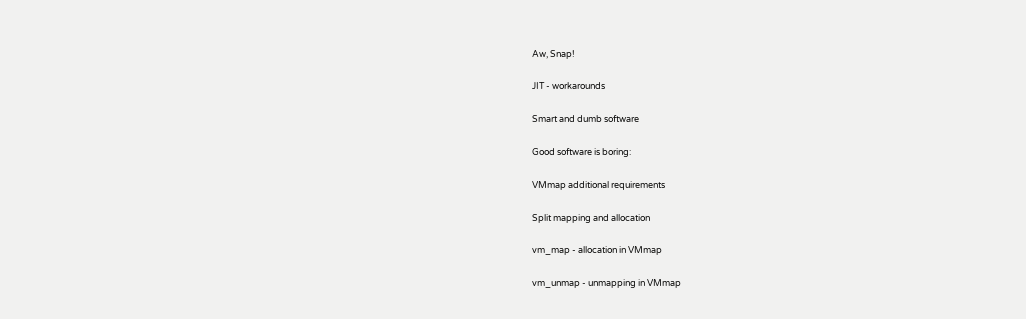Aw, Snap!

JIT - workarounds

Smart and dumb software

Good software is boring:

VMmap additional requirements

Split mapping and allocation

vm_map - allocation in VMmap

vm_unmap - unmapping in VMmap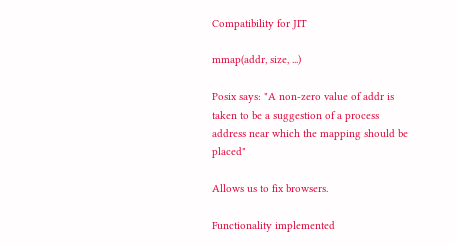Compatibility for JIT

mmap(addr, size, ...)

Posix says: "A non-zero value of addr is taken to be a suggestion of a process address near which the mapping should be placed"

Allows us to fix browsers.

Functionality implemented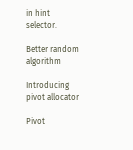in hint selector.

Better random algorithm

Introducing pivot allocator

Pivot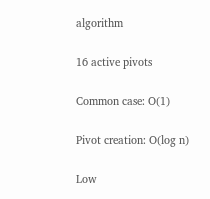algorithm

16 active pivots

Common case: O(1)

Pivot creation: O(log n)

Low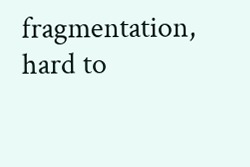fragmentation, hard to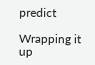predict

Wrapping it up